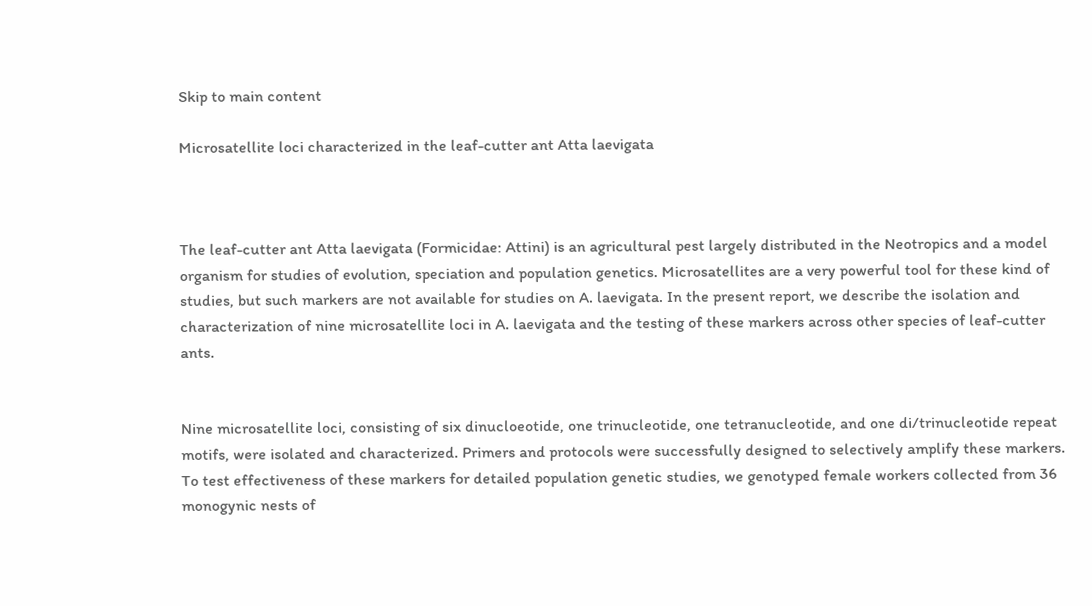Skip to main content

Microsatellite loci characterized in the leaf-cutter ant Atta laevigata



The leaf-cutter ant Atta laevigata (Formicidae: Attini) is an agricultural pest largely distributed in the Neotropics and a model organism for studies of evolution, speciation and population genetics. Microsatellites are a very powerful tool for these kind of studies, but such markers are not available for studies on A. laevigata. In the present report, we describe the isolation and characterization of nine microsatellite loci in A. laevigata and the testing of these markers across other species of leaf-cutter ants.


Nine microsatellite loci, consisting of six dinucloeotide, one trinucleotide, one tetranucleotide, and one di/trinucleotide repeat motifs, were isolated and characterized. Primers and protocols were successfully designed to selectively amplify these markers. To test effectiveness of these markers for detailed population genetic studies, we genotyped female workers collected from 36 monogynic nests of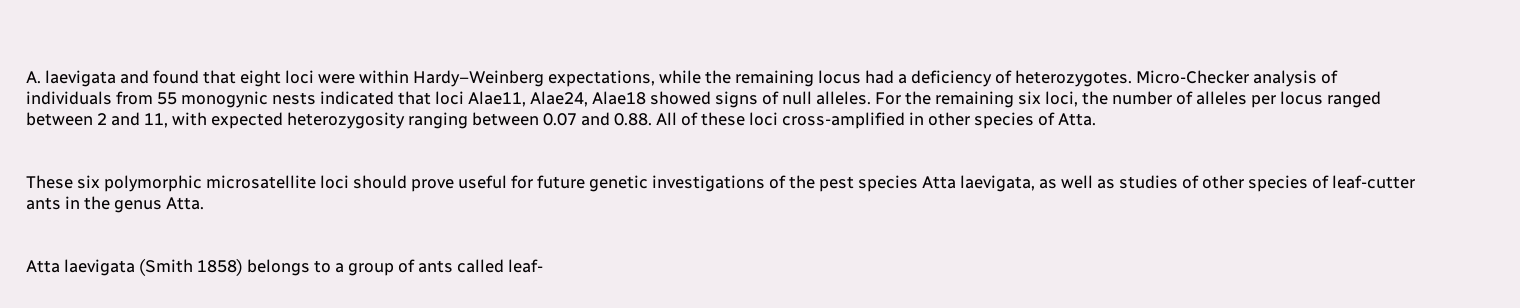A. laevigata and found that eight loci were within Hardy–Weinberg expectations, while the remaining locus had a deficiency of heterozygotes. Micro-Checker analysis of individuals from 55 monogynic nests indicated that loci Alae11, Alae24, Alae18 showed signs of null alleles. For the remaining six loci, the number of alleles per locus ranged between 2 and 11, with expected heterozygosity ranging between 0.07 and 0.88. All of these loci cross-amplified in other species of Atta.


These six polymorphic microsatellite loci should prove useful for future genetic investigations of the pest species Atta laevigata, as well as studies of other species of leaf-cutter ants in the genus Atta.


Atta laevigata (Smith 1858) belongs to a group of ants called leaf-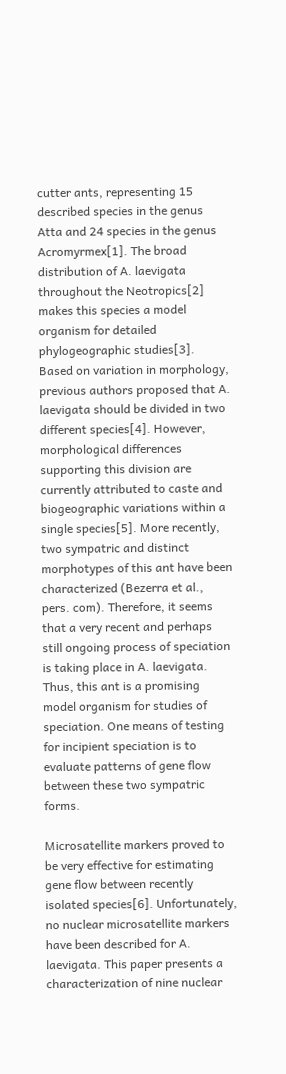cutter ants, representing 15 described species in the genus Atta and 24 species in the genus Acromyrmex[1]. The broad distribution of A. laevigata throughout the Neotropics[2] makes this species a model organism for detailed phylogeographic studies[3]. Based on variation in morphology, previous authors proposed that A. laevigata should be divided in two different species[4]. However, morphological differences supporting this division are currently attributed to caste and biogeographic variations within a single species[5]. More recently, two sympatric and distinct morphotypes of this ant have been characterized (Bezerra et al., pers. com). Therefore, it seems that a very recent and perhaps still ongoing process of speciation is taking place in A. laevigata. Thus, this ant is a promising model organism for studies of speciation. One means of testing for incipient speciation is to evaluate patterns of gene flow between these two sympatric forms.

Microsatellite markers proved to be very effective for estimating gene flow between recently isolated species[6]. Unfortunately, no nuclear microsatellite markers have been described for A. laevigata. This paper presents a characterization of nine nuclear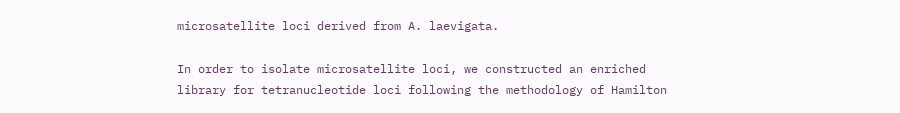microsatellite loci derived from A. laevigata.

In order to isolate microsatellite loci, we constructed an enriched library for tetranucleotide loci following the methodology of Hamilton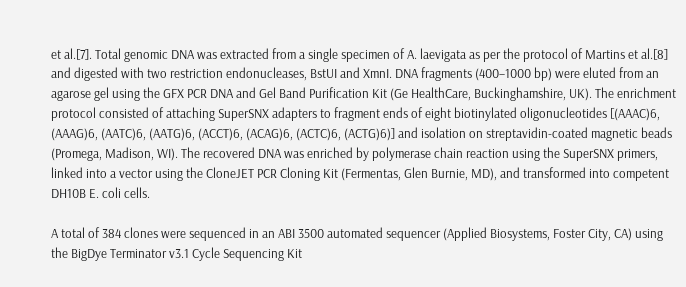et al.[7]. Total genomic DNA was extracted from a single specimen of A. laevigata as per the protocol of Martins et al.[8] and digested with two restriction endonucleases, BstUI and XmnI. DNA fragments (400–1000 bp) were eluted from an agarose gel using the GFX PCR DNA and Gel Band Purification Kit (Ge HealthCare, Buckinghamshire, UK). The enrichment protocol consisted of attaching SuperSNX adapters to fragment ends of eight biotinylated oligonucleotides [(AAAC)6, (AAAG)6, (AATC)6, (AATG)6, (ACCT)6, (ACAG)6, (ACTC)6, (ACTG)6)] and isolation on streptavidin-coated magnetic beads (Promega, Madison, WI). The recovered DNA was enriched by polymerase chain reaction using the SuperSNX primers, linked into a vector using the CloneJET PCR Cloning Kit (Fermentas, Glen Burnie, MD), and transformed into competent DH10B E. coli cells.

A total of 384 clones were sequenced in an ABI 3500 automated sequencer (Applied Biosystems, Foster City, CA) using the BigDye Terminator v3.1 Cycle Sequencing Kit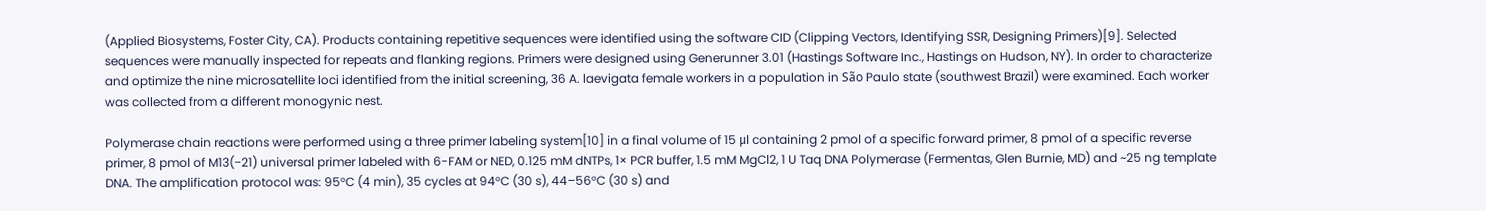(Applied Biosystems, Foster City, CA). Products containing repetitive sequences were identified using the software CID (Clipping Vectors, Identifying SSR, Designing Primers)[9]. Selected sequences were manually inspected for repeats and flanking regions. Primers were designed using Generunner 3.01 (Hastings Software Inc., Hastings on Hudson, NY). In order to characterize and optimize the nine microsatellite loci identified from the initial screening, 36 A. laevigata female workers in a population in São Paulo state (southwest Brazil) were examined. Each worker was collected from a different monogynic nest.

Polymerase chain reactions were performed using a three primer labeling system[10] in a final volume of 15 μl containing 2 pmol of a specific forward primer, 8 pmol of a specific reverse primer, 8 pmol of M13(−21) universal primer labeled with 6-FAM or NED, 0.125 mM dNTPs, 1× PCR buffer, 1.5 mM MgCl2, 1 U Taq DNA Polymerase (Fermentas, Glen Burnie, MD) and ~25 ng template DNA. The amplification protocol was: 95°C (4 min), 35 cycles at 94°C (30 s), 44–56°C (30 s) and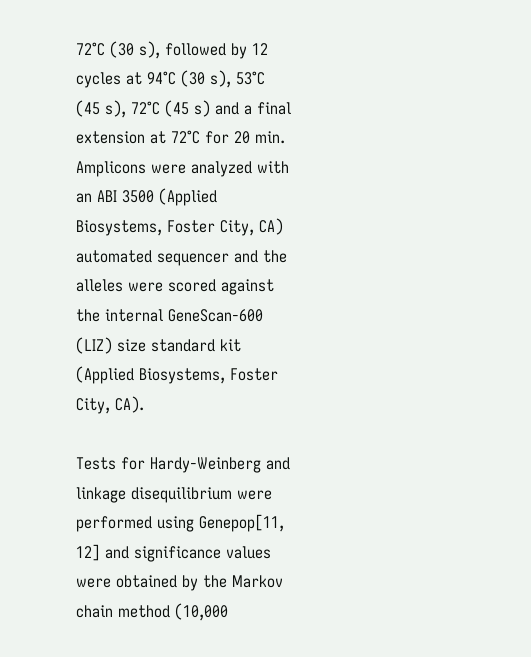72°C (30 s), followed by 12 cycles at 94°C (30 s), 53°C (45 s), 72°C (45 s) and a final extension at 72°C for 20 min. Amplicons were analyzed with an ABI 3500 (Applied Biosystems, Foster City, CA) automated sequencer and the alleles were scored against the internal GeneScan-600 (LIZ) size standard kit (Applied Biosystems, Foster City, CA).

Tests for Hardy-Weinberg and linkage disequilibrium were performed using Genepop[11, 12] and significance values were obtained by the Markov chain method (10,000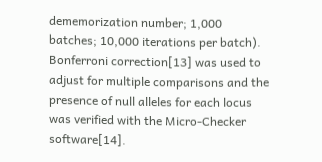dememorization number; 1,000 batches; 10,000 iterations per batch). Bonferroni correction[13] was used to adjust for multiple comparisons and the presence of null alleles for each locus was verified with the Micro-Checker software[14].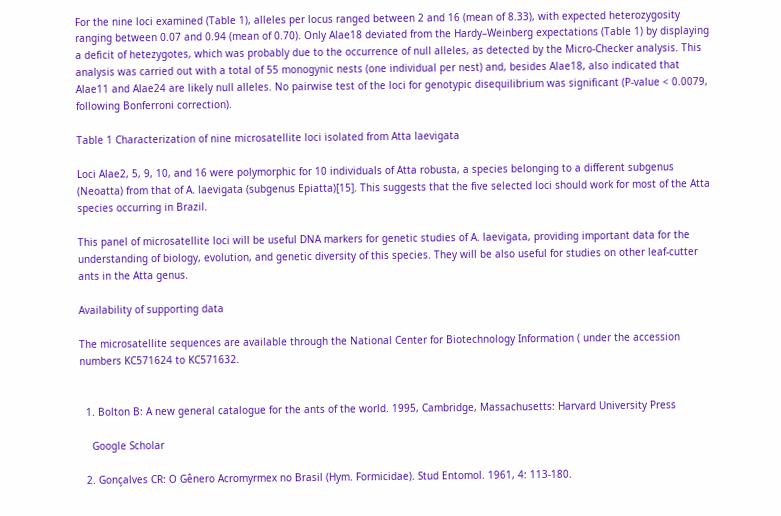For the nine loci examined (Table 1), alleles per locus ranged between 2 and 16 (mean of 8.33), with expected heterozygosity ranging between 0.07 and 0.94 (mean of 0.70). Only Alae18 deviated from the Hardy–Weinberg expectations (Table 1) by displaying a deficit of hetezygotes, which was probably due to the occurrence of null alleles, as detected by the Micro-Checker analysis. This analysis was carried out with a total of 55 monogynic nests (one individual per nest) and, besides Alae18, also indicated that Alae11 and Alae24 are likely null alleles. No pairwise test of the loci for genotypic disequilibrium was significant (P-value < 0.0079, following Bonferroni correction).

Table 1 Characterization of nine microsatellite loci isolated from Atta laevigata

Loci Alae2, 5, 9, 10, and 16 were polymorphic for 10 individuals of Atta robusta, a species belonging to a different subgenus (Neoatta) from that of A. laevigata (subgenus Epiatta)[15]. This suggests that the five selected loci should work for most of the Atta species occurring in Brazil.

This panel of microsatellite loci will be useful DNA markers for genetic studies of A. laevigata, providing important data for the understanding of biology, evolution, and genetic diversity of this species. They will be also useful for studies on other leaf-cutter ants in the Atta genus.

Availability of supporting data

The microsatellite sequences are available through the National Center for Biotechnology Information ( under the accession numbers KC571624 to KC571632.


  1. Bolton B: A new general catalogue for the ants of the world. 1995, Cambridge, Massachusetts: Harvard University Press

    Google Scholar

  2. Gonçalves CR: O Gênero Acromyrmex no Brasil (Hym. Formicidae). Stud Entomol. 1961, 4: 113-180.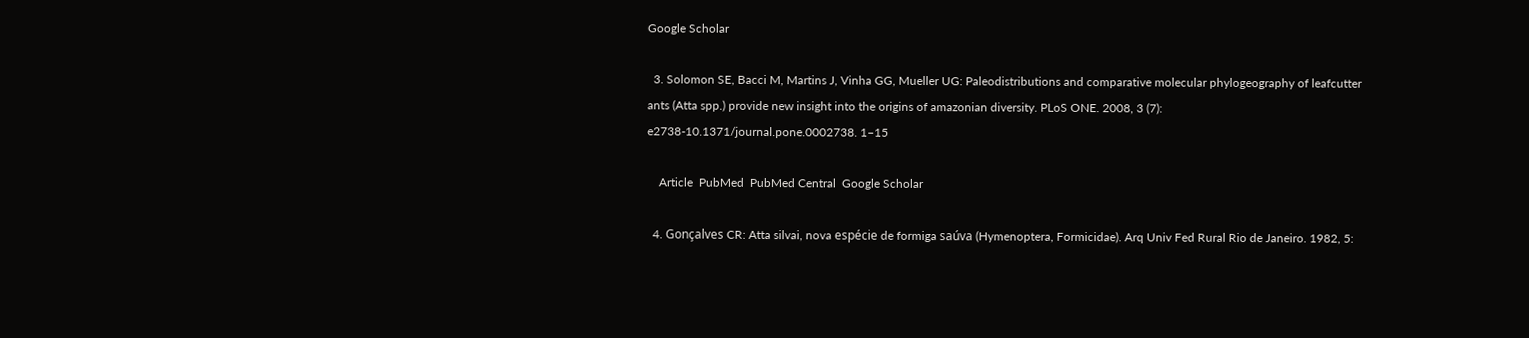Google Scholar

  3. Solomon SE, Bacci M, Martins J, Vinha GG, Mueller UG: Paleodistributions and comparative molecular phylogeography of leafcutter ants (Atta spp.) provide new insight into the origins of amazonian diversity. PLoS ONE. 2008, 3 (7): e2738-10.1371/journal.pone.0002738. 1–15

    Article  PubMed  PubMed Central  Google Scholar

  4. Gonçalves CR: Atta silvai, nova espécie de formiga saúva (Hymenoptera, Formicidae). Arq Univ Fed Rural Rio de Janeiro. 1982, 5: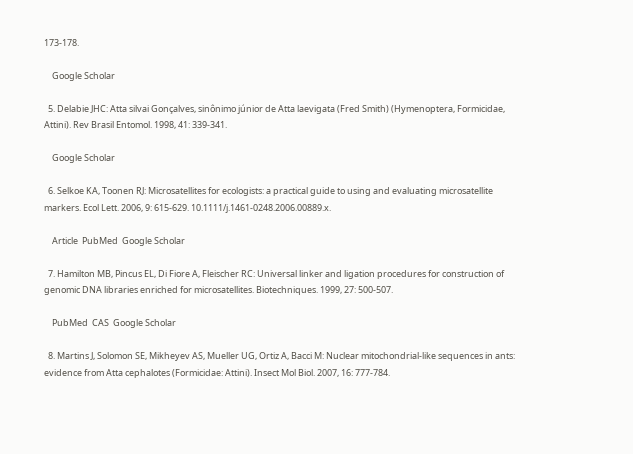173-178.

    Google Scholar

  5. Delabie JHC: Atta silvai Gonçalves, sinônimo júnior de Atta laevigata (Fred Smith) (Hymenoptera, Formicidae, Attini). Rev Brasil Entomol. 1998, 41: 339-341.

    Google Scholar

  6. Selkoe KA, Toonen RJ: Microsatellites for ecologists: a practical guide to using and evaluating microsatellite markers. Ecol Lett. 2006, 9: 615-629. 10.1111/j.1461-0248.2006.00889.x.

    Article  PubMed  Google Scholar

  7. Hamilton MB, Pincus EL, Di Fiore A, Fleischer RC: Universal linker and ligation procedures for construction of genomic DNA libraries enriched for microsatellites. Biotechniques. 1999, 27: 500-507.

    PubMed  CAS  Google Scholar

  8. Martins J, Solomon SE, Mikheyev AS, Mueller UG, Ortiz A, Bacci M: Nuclear mitochondrial-like sequences in ants: evidence from Atta cephalotes (Formicidae: Attini). Insect Mol Biol. 2007, 16: 777-784.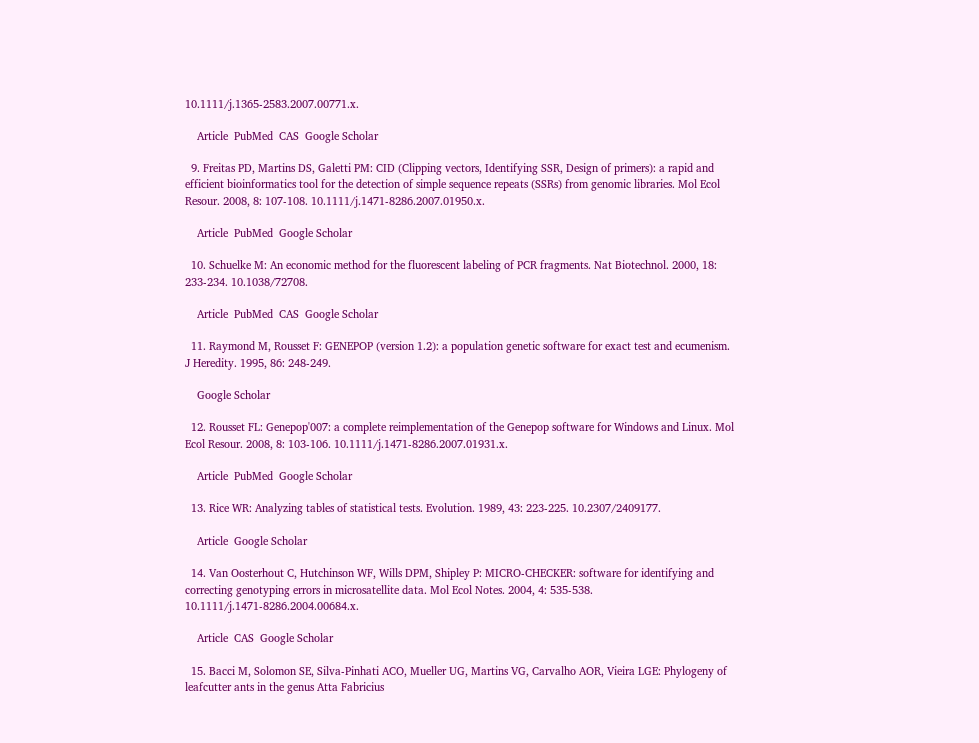10.1111/j.1365-2583.2007.00771.x.

    Article  PubMed  CAS  Google Scholar

  9. Freitas PD, Martins DS, Galetti PM: CID (Clipping vectors, Identifying SSR, Design of primers): a rapid and efficient bioinformatics tool for the detection of simple sequence repeats (SSRs) from genomic libraries. Mol Ecol Resour. 2008, 8: 107-108. 10.1111/j.1471-8286.2007.01950.x.

    Article  PubMed  Google Scholar

  10. Schuelke M: An economic method for the fluorescent labeling of PCR fragments. Nat Biotechnol. 2000, 18: 233-234. 10.1038/72708.

    Article  PubMed  CAS  Google Scholar

  11. Raymond M, Rousset F: GENEPOP (version 1.2): a population genetic software for exact test and ecumenism. J Heredity. 1995, 86: 248-249.

    Google Scholar

  12. Rousset FL: Genepop'007: a complete reimplementation of the Genepop software for Windows and Linux. Mol Ecol Resour. 2008, 8: 103-106. 10.1111/j.1471-8286.2007.01931.x.

    Article  PubMed  Google Scholar

  13. Rice WR: Analyzing tables of statistical tests. Evolution. 1989, 43: 223-225. 10.2307/2409177.

    Article  Google Scholar

  14. Van Oosterhout C, Hutchinson WF, Wills DPM, Shipley P: MICRO-CHECKER: software for identifying and correcting genotyping errors in microsatellite data. Mol Ecol Notes. 2004, 4: 535-538. 10.1111/j.1471-8286.2004.00684.x.

    Article  CAS  Google Scholar

  15. Bacci M, Solomon SE, Silva-Pinhati ACO, Mueller UG, Martins VG, Carvalho AOR, Vieira LGE: Phylogeny of leafcutter ants in the genus Atta Fabricius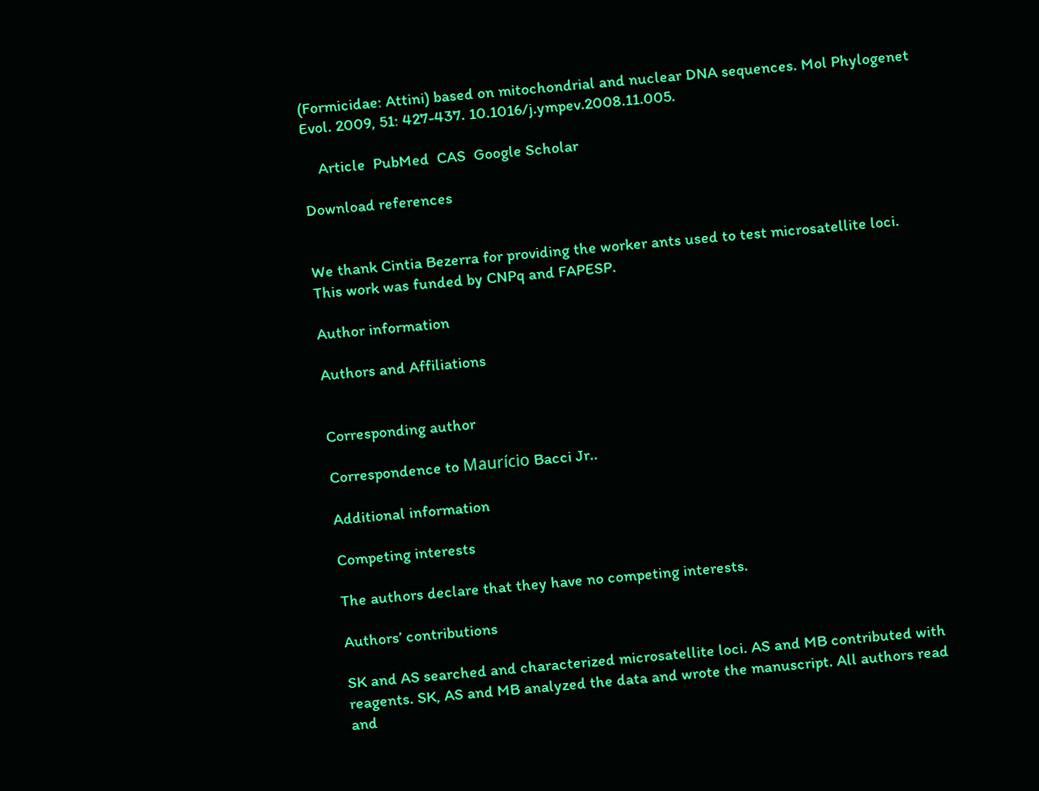(Formicidae: Attini) based on mitochondrial and nuclear DNA sequences. Mol Phylogenet Evol. 2009, 51: 427-437. 10.1016/j.ympev.2008.11.005.

    Article  PubMed  CAS  Google Scholar

Download references


We thank Cintia Bezerra for providing the worker ants used to test microsatellite loci. This work was funded by CNPq and FAPESP.

Author information

Authors and Affiliations


Corresponding author

Correspondence to Maurício Bacci Jr..

Additional information

Competing interests

The authors declare that they have no competing interests.

Authors’ contributions

SK and AS searched and characterized microsatellite loci. AS and MB contributed with reagents. SK, AS and MB analyzed the data and wrote the manuscript. All authors read and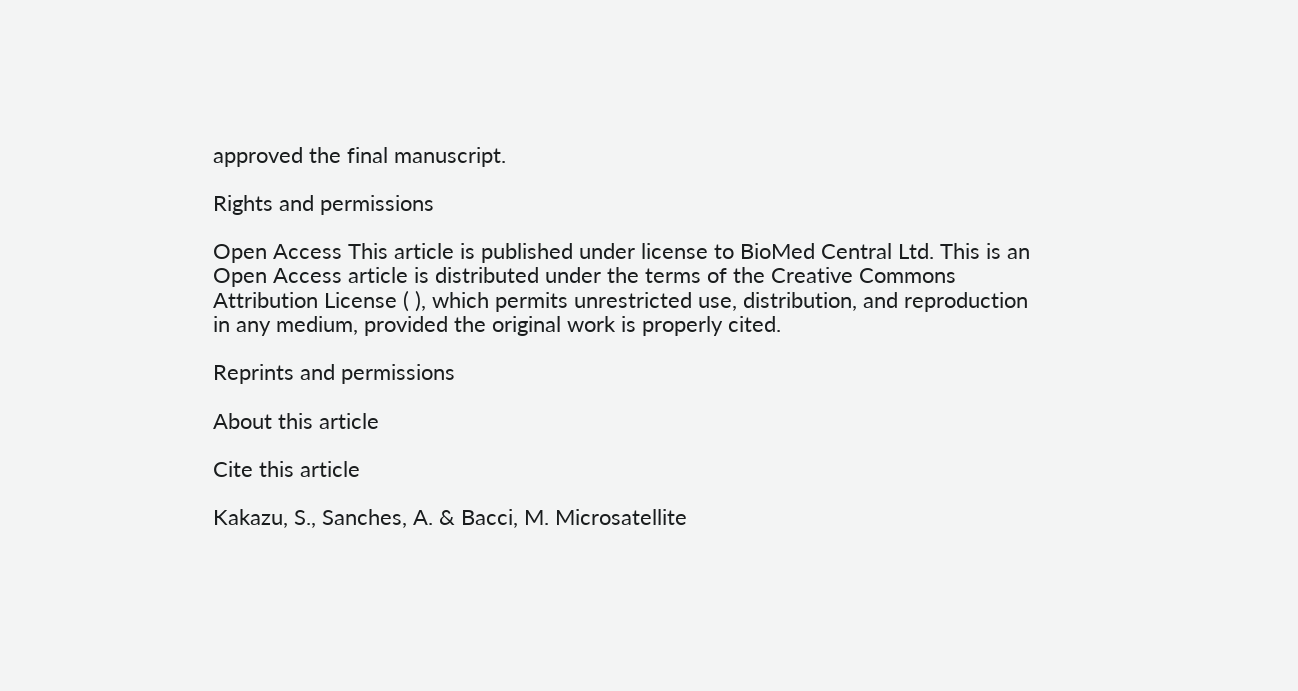approved the final manuscript.

Rights and permissions

Open Access This article is published under license to BioMed Central Ltd. This is an Open Access article is distributed under the terms of the Creative Commons Attribution License ( ), which permits unrestricted use, distribution, and reproduction in any medium, provided the original work is properly cited.

Reprints and permissions

About this article

Cite this article

Kakazu, S., Sanches, A. & Bacci, M. Microsatellite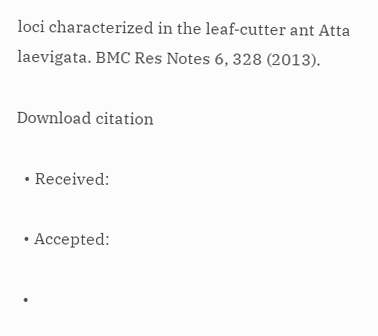loci characterized in the leaf-cutter ant Atta laevigata. BMC Res Notes 6, 328 (2013).

Download citation

  • Received:

  • Accepted:

  •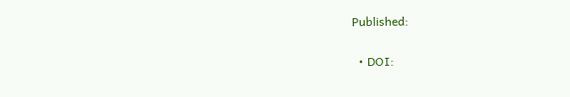Published:

  • DOI: